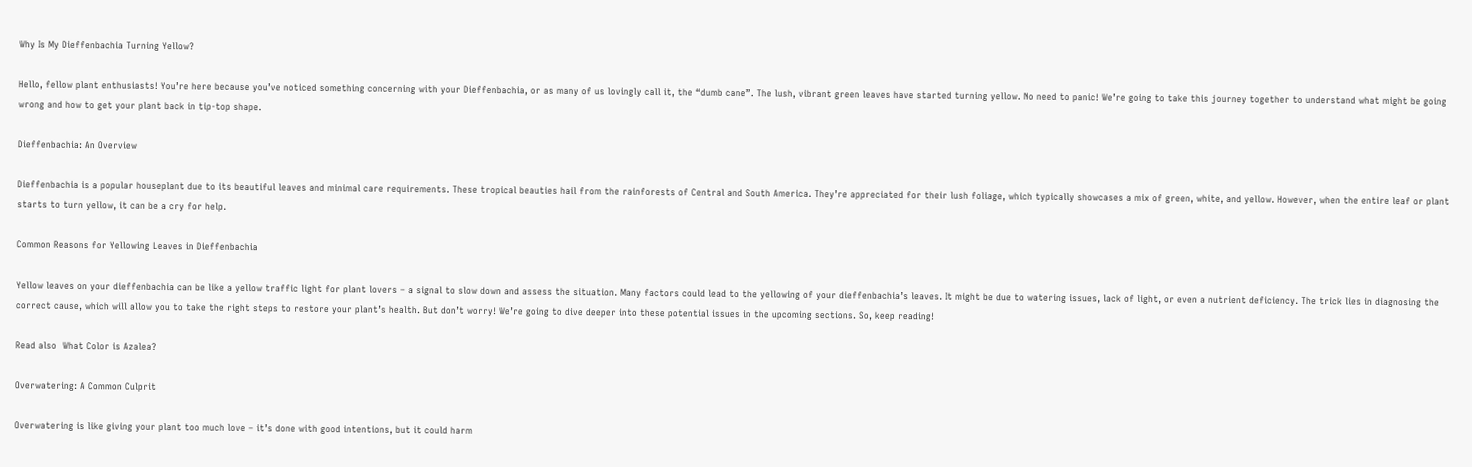Why Is My Dieffenbachia Turning Yellow?

Hello, fellow plant enthusiasts! You’re here because you’ve noticed something concerning with your Dieffenbachia, or as many of us lovingly call it, the “dumb cane”. The lush, vibrant green leaves have started turning yellow. No need to panic! We’re going to take this journey together to understand what might be going wrong and how to get your plant back in tip-top shape.

Dieffenbachia: An Overview

Dieffenbachia is a popular houseplant due to its beautiful leaves and minimal care requirements. These tropical beauties hail from the rainforests of Central and South America. They’re appreciated for their lush foliage, which typically showcases a mix of green, white, and yellow. However, when the entire leaf or plant starts to turn yellow, it can be a cry for help.

Common Reasons for Yellowing Leaves in Dieffenbachia

Yellow leaves on your dieffenbachia can be like a yellow traffic light for plant lovers – a signal to slow down and assess the situation. Many factors could lead to the yellowing of your dieffenbachia’s leaves. It might be due to watering issues, lack of light, or even a nutrient deficiency. The trick lies in diagnosing the correct cause, which will allow you to take the right steps to restore your plant’s health. But don’t worry! We’re going to dive deeper into these potential issues in the upcoming sections. So, keep reading!

Read also  What Color is Azalea?

Overwatering: A Common Culprit

Overwatering is like giving your plant too much love – it’s done with good intentions, but it could harm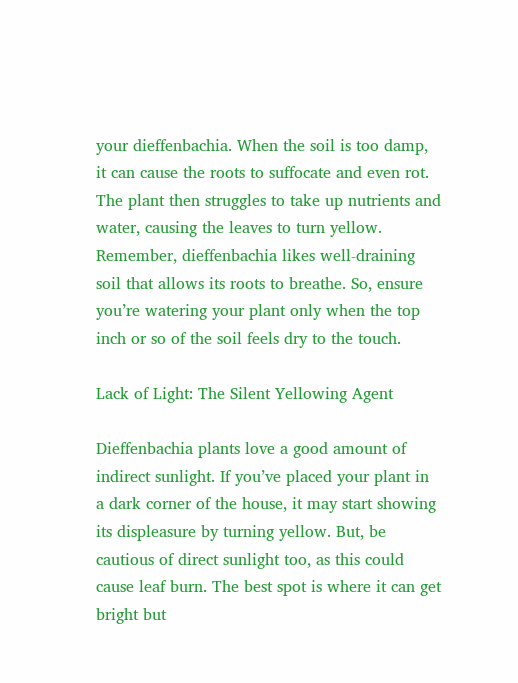your dieffenbachia. When the soil is too damp, it can cause the roots to suffocate and even rot. The plant then struggles to take up nutrients and water, causing the leaves to turn yellow. Remember, dieffenbachia likes well-draining soil that allows its roots to breathe. So, ensure you’re watering your plant only when the top inch or so of the soil feels dry to the touch.

Lack of Light: The Silent Yellowing Agent

Dieffenbachia plants love a good amount of indirect sunlight. If you’ve placed your plant in a dark corner of the house, it may start showing its displeasure by turning yellow. But, be cautious of direct sunlight too, as this could cause leaf burn. The best spot is where it can get bright but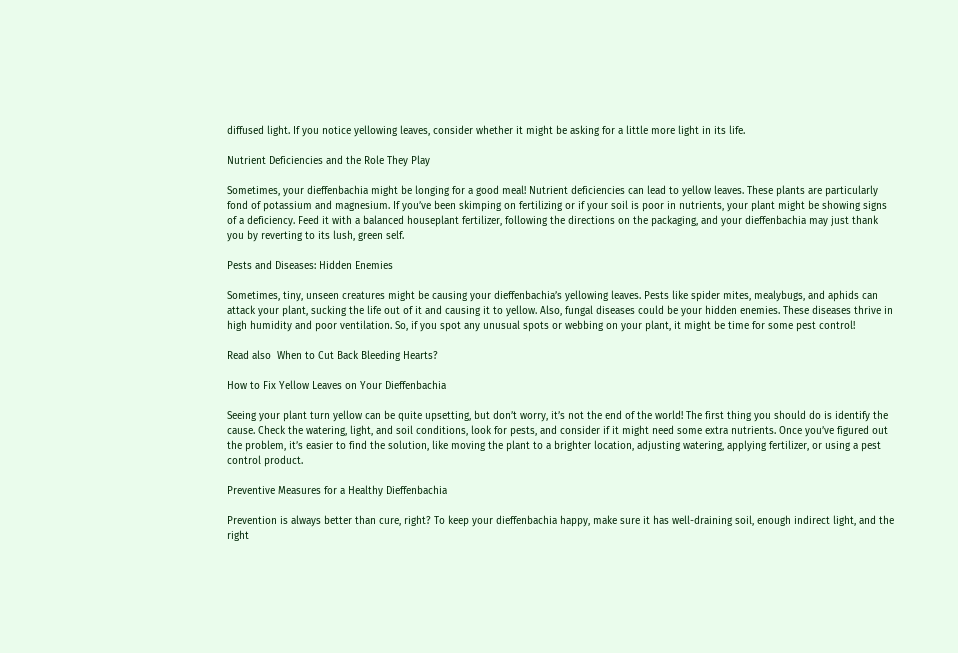diffused light. If you notice yellowing leaves, consider whether it might be asking for a little more light in its life.

Nutrient Deficiencies and the Role They Play

Sometimes, your dieffenbachia might be longing for a good meal! Nutrient deficiencies can lead to yellow leaves. These plants are particularly fond of potassium and magnesium. If you’ve been skimping on fertilizing or if your soil is poor in nutrients, your plant might be showing signs of a deficiency. Feed it with a balanced houseplant fertilizer, following the directions on the packaging, and your dieffenbachia may just thank you by reverting to its lush, green self.

Pests and Diseases: Hidden Enemies

Sometimes, tiny, unseen creatures might be causing your dieffenbachia’s yellowing leaves. Pests like spider mites, mealybugs, and aphids can attack your plant, sucking the life out of it and causing it to yellow. Also, fungal diseases could be your hidden enemies. These diseases thrive in high humidity and poor ventilation. So, if you spot any unusual spots or webbing on your plant, it might be time for some pest control!

Read also  When to Cut Back Bleeding Hearts?

How to Fix Yellow Leaves on Your Dieffenbachia

Seeing your plant turn yellow can be quite upsetting, but don’t worry, it’s not the end of the world! The first thing you should do is identify the cause. Check the watering, light, and soil conditions, look for pests, and consider if it might need some extra nutrients. Once you’ve figured out the problem, it’s easier to find the solution, like moving the plant to a brighter location, adjusting watering, applying fertilizer, or using a pest control product.

Preventive Measures for a Healthy Dieffenbachia

Prevention is always better than cure, right? To keep your dieffenbachia happy, make sure it has well-draining soil, enough indirect light, and the right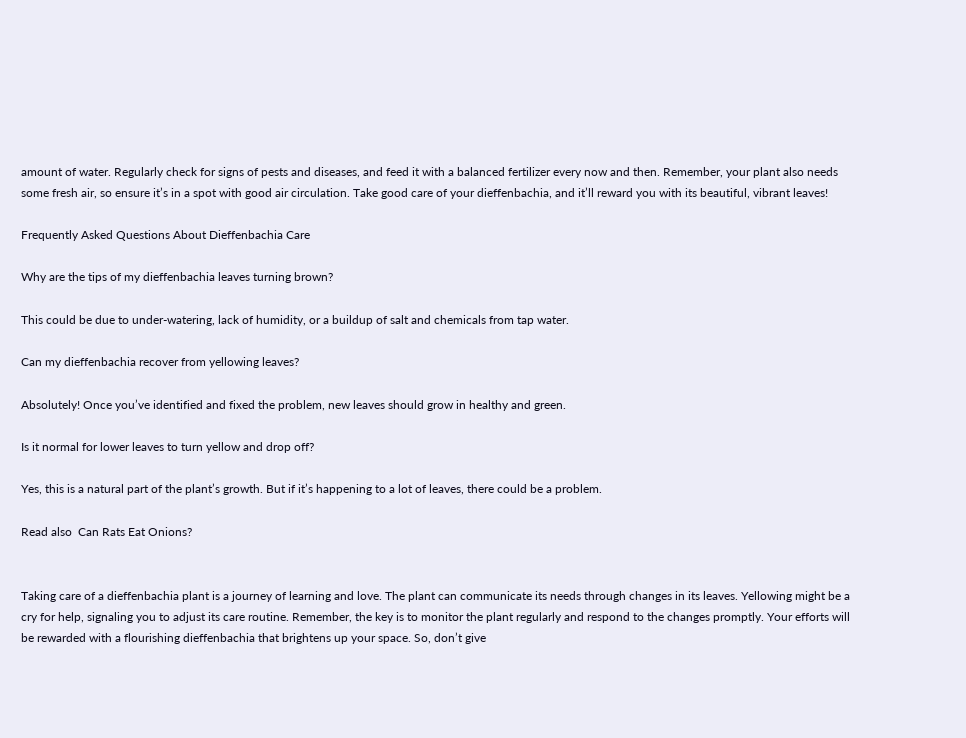amount of water. Regularly check for signs of pests and diseases, and feed it with a balanced fertilizer every now and then. Remember, your plant also needs some fresh air, so ensure it’s in a spot with good air circulation. Take good care of your dieffenbachia, and it’ll reward you with its beautiful, vibrant leaves!

Frequently Asked Questions About Dieffenbachia Care

Why are the tips of my dieffenbachia leaves turning brown?

This could be due to under-watering, lack of humidity, or a buildup of salt and chemicals from tap water.

Can my dieffenbachia recover from yellowing leaves?

Absolutely! Once you’ve identified and fixed the problem, new leaves should grow in healthy and green.

Is it normal for lower leaves to turn yellow and drop off?

Yes, this is a natural part of the plant’s growth. But if it’s happening to a lot of leaves, there could be a problem.

Read also  Can Rats Eat Onions?


Taking care of a dieffenbachia plant is a journey of learning and love. The plant can communicate its needs through changes in its leaves. Yellowing might be a cry for help, signaling you to adjust its care routine. Remember, the key is to monitor the plant regularly and respond to the changes promptly. Your efforts will be rewarded with a flourishing dieffenbachia that brightens up your space. So, don’t give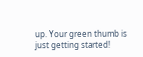up. Your green thumb is just getting started!